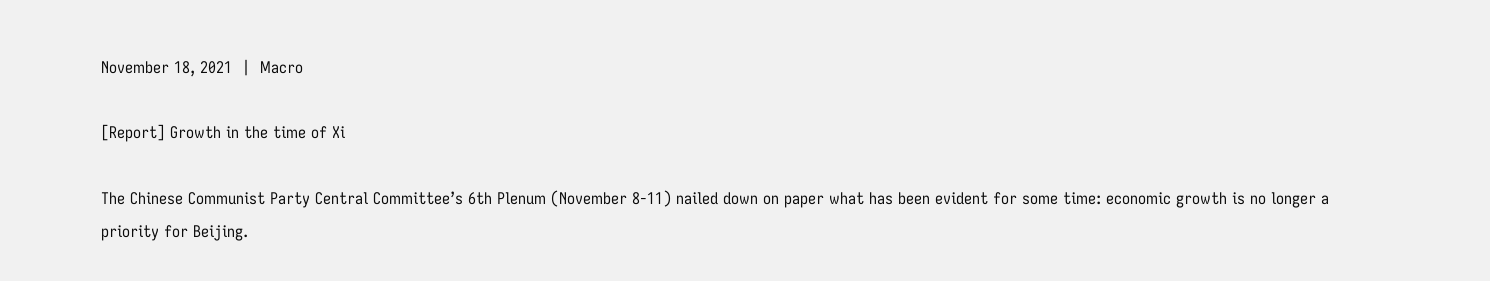November 18, 2021  |  Macro

[Report] Growth in the time of Xi

The Chinese Communist Party Central Committee’s 6th Plenum (November 8-11) nailed down on paper what has been evident for some time: economic growth is no longer a priority for Beijing.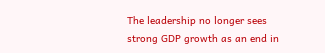The leadership no longer sees strong GDP growth as an end in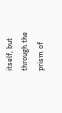itself, but through the prism of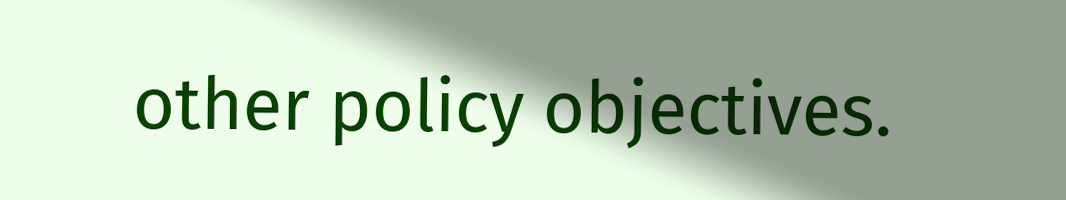other policy objectives.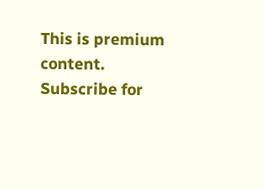This is premium content. Subscribe for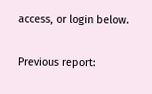access, or login below.

Previous report: